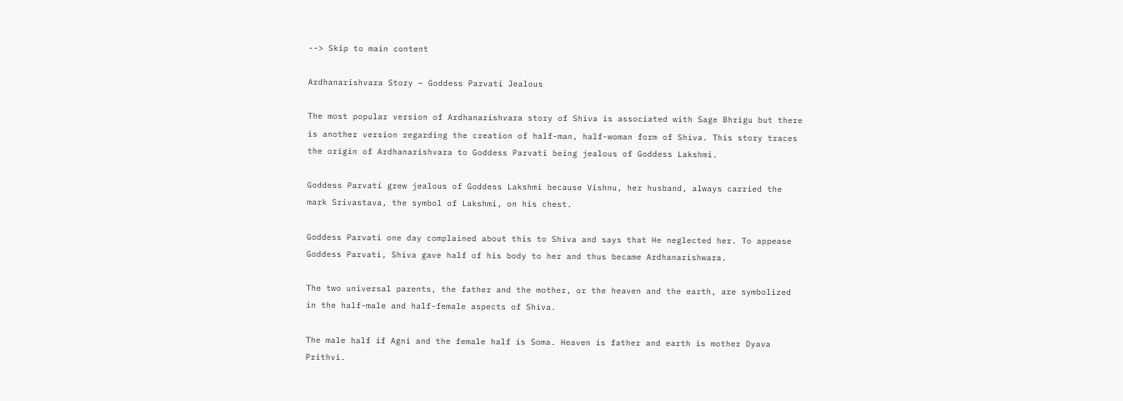--> Skip to main content

Ardhanarishvara Story – Goddess Parvati Jealous

The most popular version of Ardhanarishvara story of Shiva is associated with Sage Bhrigu but there is another version regarding the creation of half-man, half-woman form of Shiva. This story traces the origin of Ardhanarishvara to Goddess Parvati being jealous of Goddess Lakshmi.

Goddess Parvati grew jealous of Goddess Lakshmi because Vishnu, her husband, always carried the mark Srivastava, the symbol of Lakshmi, on his chest.

Goddess Parvati one day complained about this to Shiva and says that He neglected her. To appease Goddess Parvati, Shiva gave half of his body to her and thus became Ardhanarishwara.

The two universal parents, the father and the mother, or the heaven and the earth, are symbolized in the half-male and half-female aspects of Shiva.

The male half if Agni and the female half is Soma. Heaven is father and earth is mother Dyava Prithvi.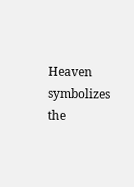Heaven symbolizes the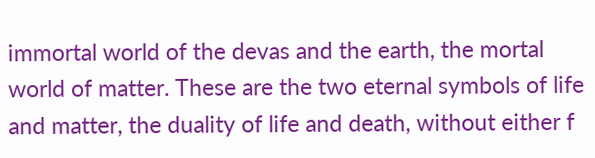immortal world of the devas and the earth, the mortal world of matter. These are the two eternal symbols of life and matter, the duality of life and death, without either f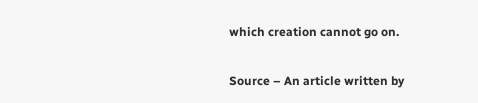which creation cannot go on.

Source – An article written by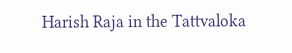Harish Raja in the Tattvaloka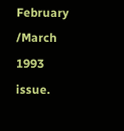February /March 1993 issue.